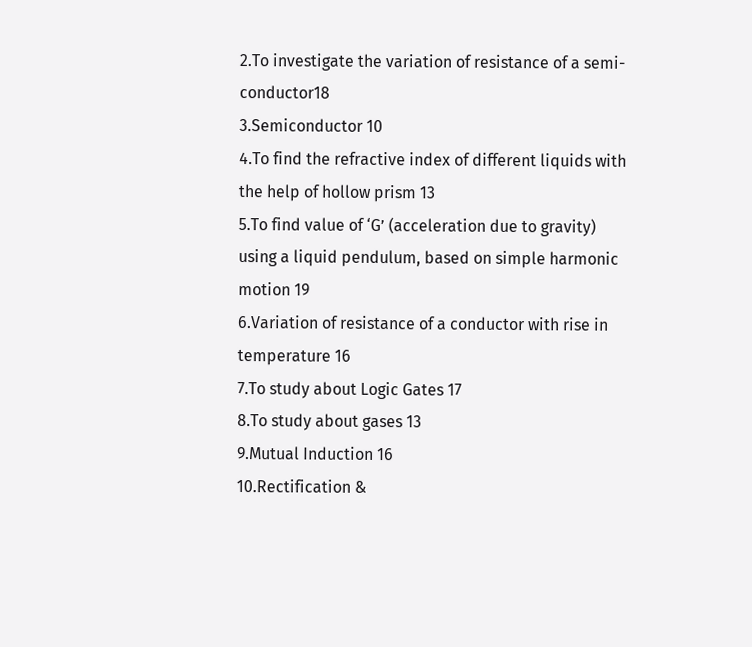2.To investigate the variation of resistance of a semi-conductor18
3.Semiconductor 10
4.To find the refractive index of different liquids with the help of hollow prism 13
5.To find value of ‘G’ (acceleration due to gravity) using a liquid pendulum, based on simple harmonic motion 19
6.Variation of resistance of a conductor with rise in temperature 16
7.To study about Logic Gates 17
8.To study about gases 13
9.Mutual Induction 16
10.Rectification &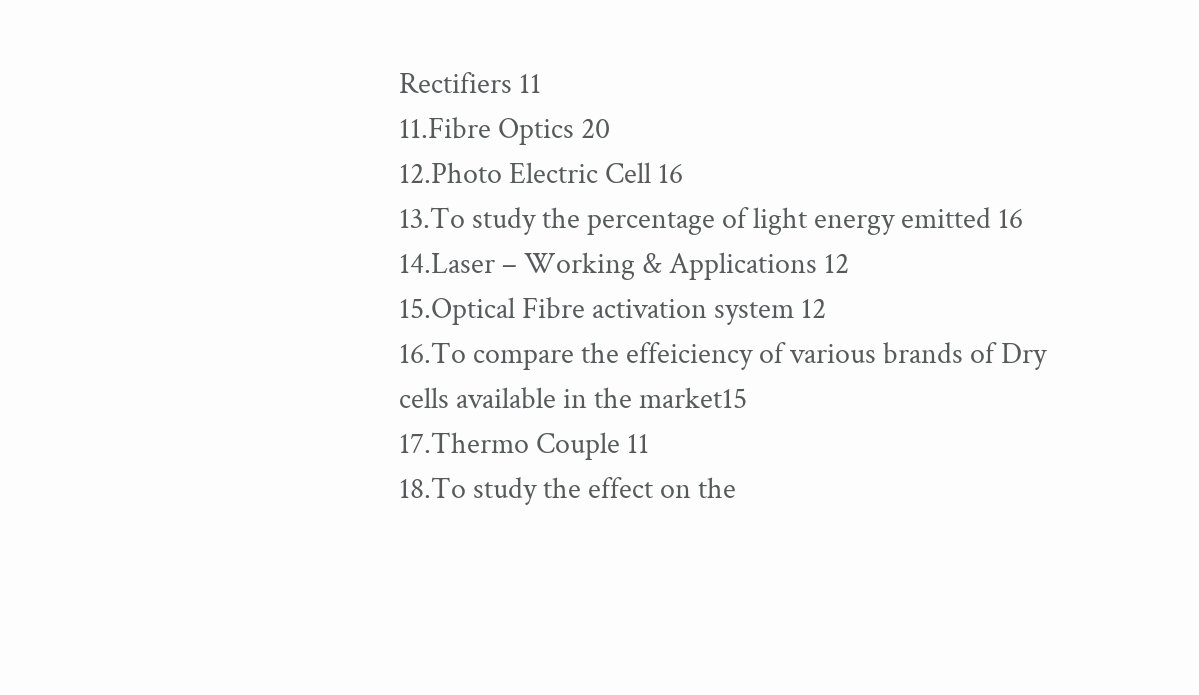Rectifiers 11
11.Fibre Optics 20
12.Photo Electric Cell 16
13.To study the percentage of light energy emitted 16
14.Laser – Working & Applications 12
15.Optical Fibre activation system 12
16.To compare the effeiciency of various brands of Dry cells available in the market15
17.Thermo Couple 11
18.To study the effect on the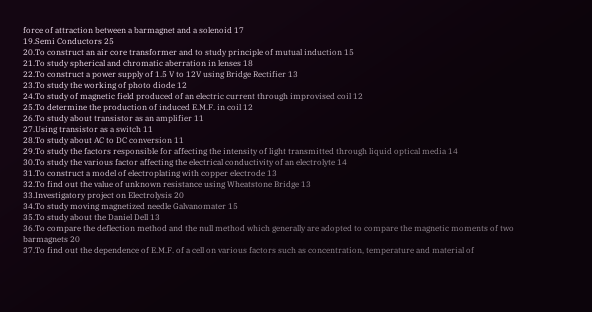force of attraction between a barmagnet and a solenoid 17
19.Semi Conductors 25
20.To construct an air core transformer and to study principle of mutual induction 15
21.To study spherical and chromatic aberration in lenses 18
22.To construct a power supply of 1.5 V to 12V using Bridge Rectifier 13
23.To study the working of photo diode 12
24.To study of magnetic field produced of an electric current through improvised coil 12
25.To determine the production of induced E.M.F. in coil 12
26.To study about transistor as an amplifier 11
27.Using transistor as a switch 11
28.To study about AC to DC conversion 11
29.To study the factors responsible for affecting the intensity of light transmitted through liquid optical media 14
30.To study the various factor affecting the electrical conductivity of an electrolyte 14
31.To construct a model of electroplating with copper electrode 13
32.To find out the value of unknown resistance using Wheatstone Bridge 13
33.Investigatory project on Electrolysis 20
34.To study moving magnetized needle Galvanomater 15
35.To study about the Daniel Dell 13
36.To compare the deflection method and the null method which generally are adopted to compare the magnetic moments of two barmagnets 20
37.To find out the dependence of E.M.F. of a cell on various factors such as concentration, temperature and material of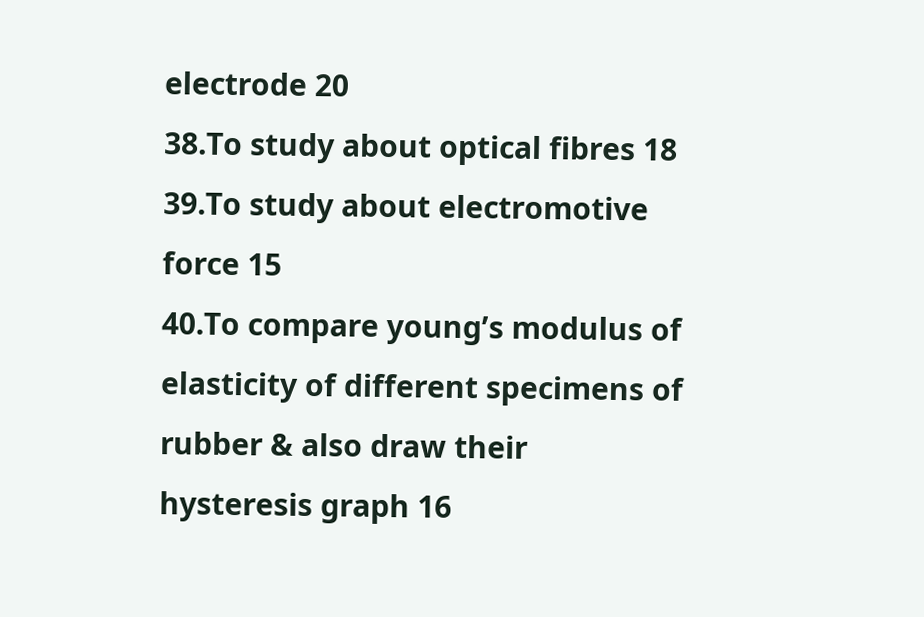electrode 20
38.To study about optical fibres 18
39.To study about electromotive force 15
40.To compare young’s modulus of elasticity of different specimens of rubber & also draw their hysteresis graph 16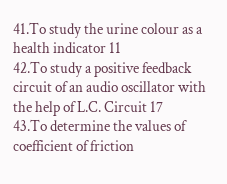41.To study the urine colour as a health indicator 11
42.To study a positive feedback circuit of an audio oscillator with the help of L.C. Circuit 17
43.To determine the values of coefficient of friction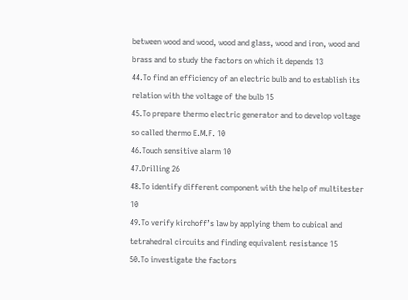between wood and wood, wood and glass, wood and iron, wood and brass and to study the factors on which it depends 13
44.To find an efficiency of an electric bulb and to establish its relation with the voltage of the bulb 15
45.To prepare thermo electric generator and to develop voltage so called thermo E.M.F. 10
46.Touch sensitive alarm 10
47.Drilling 26
48.To identify different component with the help of multitester 10
49.To verify kirchoff’s law by applying them to cubical and tetrahedral circuits and finding equivalent resistance 15
50.To investigate the factors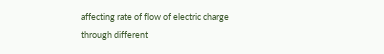affecting rate of flow of electric charge through different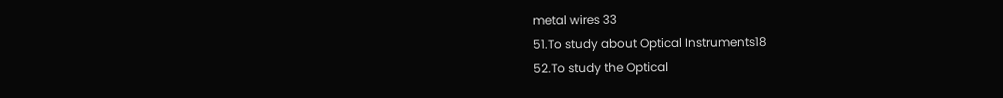metal wires 33
51.To study about Optical Instruments18
52.To study the Optical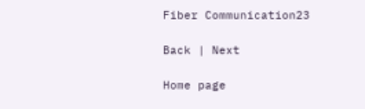Fiber Communication23

Back | Next

Home page